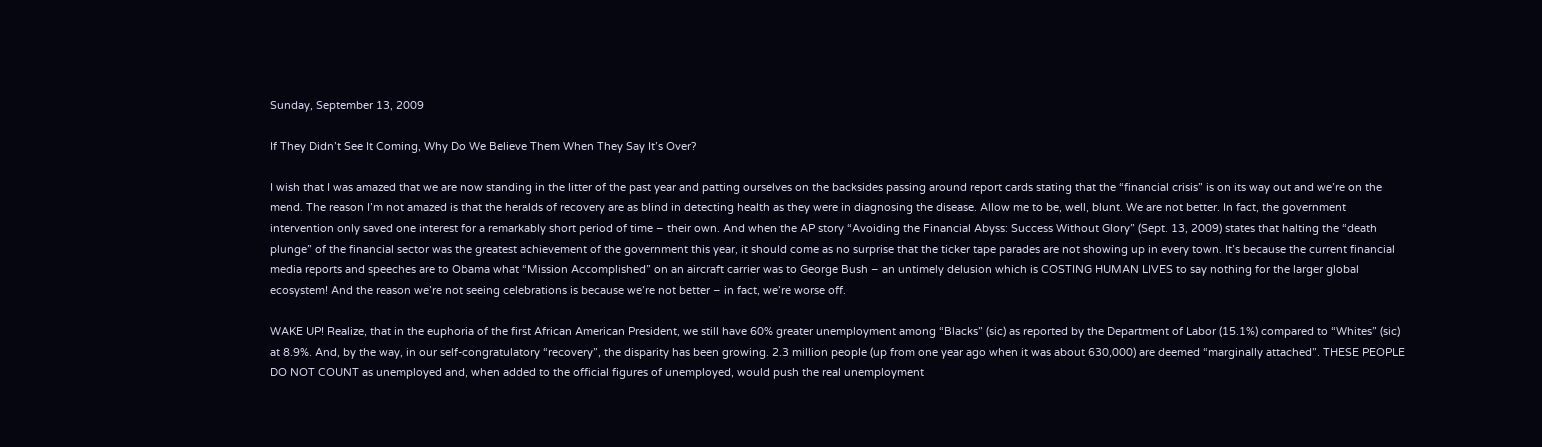Sunday, September 13, 2009

If They Didn’t See It Coming, Why Do We Believe Them When They Say It’s Over?

I wish that I was amazed that we are now standing in the litter of the past year and patting ourselves on the backsides passing around report cards stating that the “financial crisis” is on its way out and we’re on the mend. The reason I’m not amazed is that the heralds of recovery are as blind in detecting health as they were in diagnosing the disease. Allow me to be, well, blunt. We are not better. In fact, the government intervention only saved one interest for a remarkably short period of time – their own. And when the AP story “Avoiding the Financial Abyss: Success Without Glory” (Sept. 13, 2009) states that halting the “death plunge” of the financial sector was the greatest achievement of the government this year, it should come as no surprise that the ticker tape parades are not showing up in every town. It’s because the current financial media reports and speeches are to Obama what “Mission Accomplished” on an aircraft carrier was to George Bush – an untimely delusion which is COSTING HUMAN LIVES to say nothing for the larger global ecosystem! And the reason we’re not seeing celebrations is because we’re not better – in fact, we’re worse off.

WAKE UP! Realize, that in the euphoria of the first African American President, we still have 60% greater unemployment among “Blacks” (sic) as reported by the Department of Labor (15.1%) compared to “Whites” (sic) at 8.9%. And, by the way, in our self-congratulatory “recovery”, the disparity has been growing. 2.3 million people (up from one year ago when it was about 630,000) are deemed “marginally attached”. THESE PEOPLE DO NOT COUNT as unemployed and, when added to the official figures of unemployed, would push the real unemployment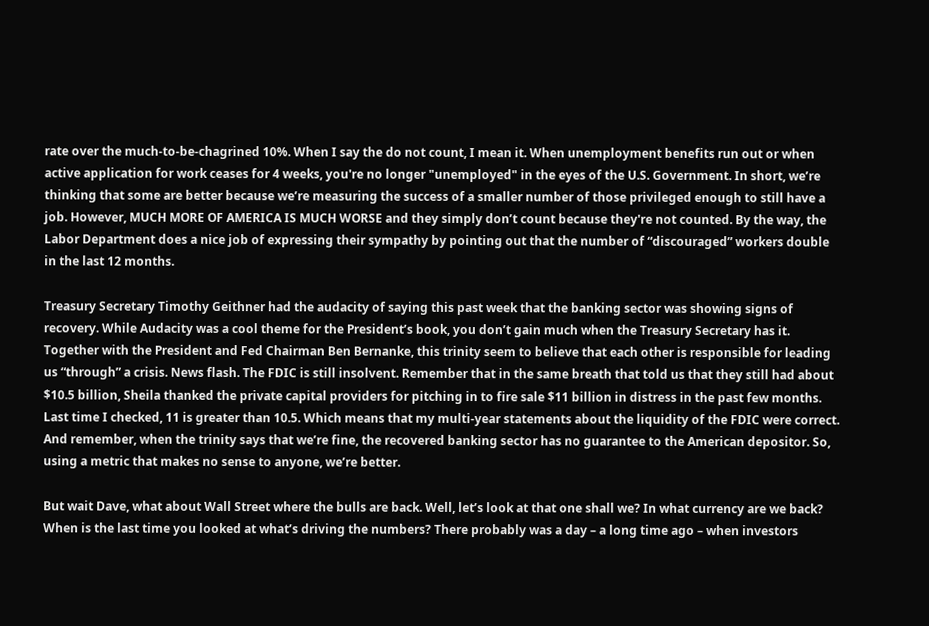rate over the much-to-be-chagrined 10%. When I say the do not count, I mean it. When unemployment benefits run out or when active application for work ceases for 4 weeks, you're no longer "unemployed" in the eyes of the U.S. Government. In short, we’re thinking that some are better because we’re measuring the success of a smaller number of those privileged enough to still have a job. However, MUCH MORE OF AMERICA IS MUCH WORSE and they simply don’t count because they're not counted. By the way, the Labor Department does a nice job of expressing their sympathy by pointing out that the number of “discouraged” workers double in the last 12 months.

Treasury Secretary Timothy Geithner had the audacity of saying this past week that the banking sector was showing signs of recovery. While Audacity was a cool theme for the President’s book, you don’t gain much when the Treasury Secretary has it. Together with the President and Fed Chairman Ben Bernanke, this trinity seem to believe that each other is responsible for leading us “through” a crisis. News flash. The FDIC is still insolvent. Remember that in the same breath that told us that they still had about $10.5 billion, Sheila thanked the private capital providers for pitching in to fire sale $11 billion in distress in the past few months. Last time I checked, 11 is greater than 10.5. Which means that my multi-year statements about the liquidity of the FDIC were correct. And remember, when the trinity says that we’re fine, the recovered banking sector has no guarantee to the American depositor. So, using a metric that makes no sense to anyone, we’re better.

But wait Dave, what about Wall Street where the bulls are back. Well, let’s look at that one shall we? In what currency are we back? When is the last time you looked at what’s driving the numbers? There probably was a day – a long time ago – when investors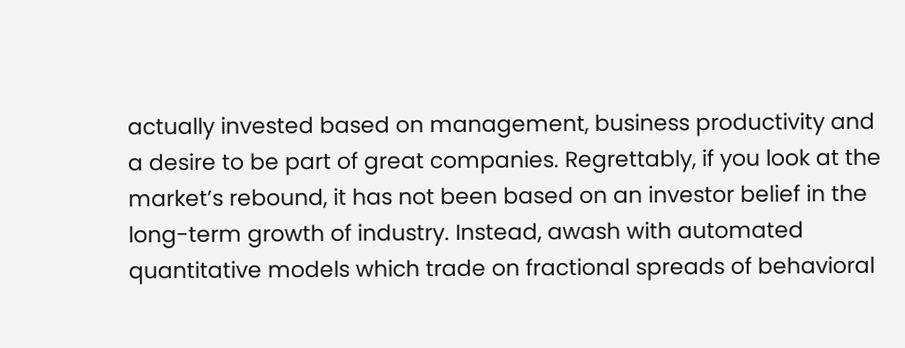actually invested based on management, business productivity and a desire to be part of great companies. Regrettably, if you look at the market’s rebound, it has not been based on an investor belief in the long-term growth of industry. Instead, awash with automated quantitative models which trade on fractional spreads of behavioral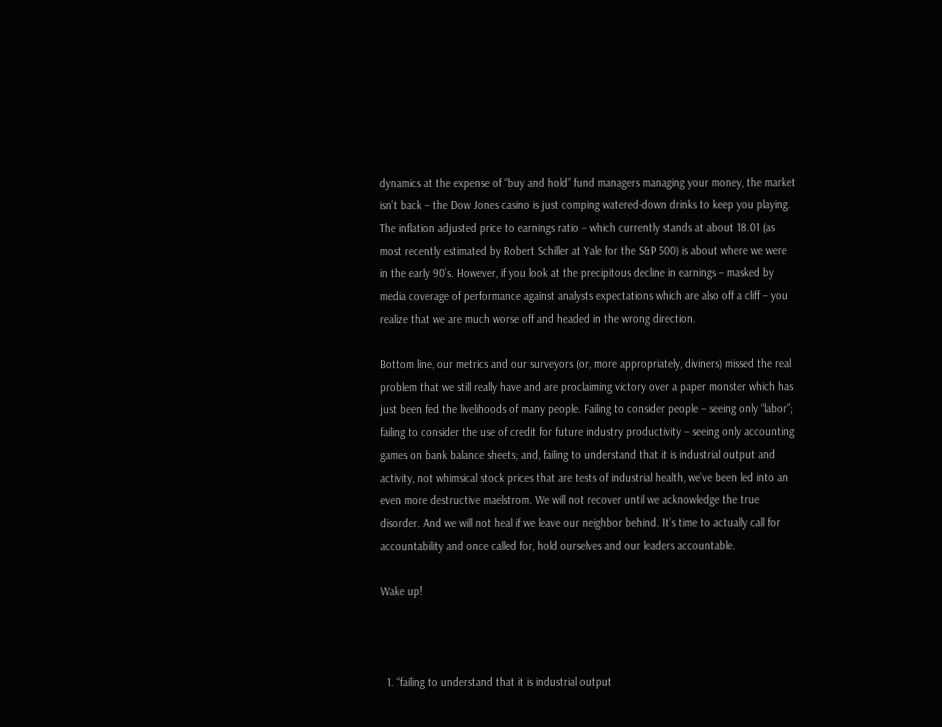dynamics at the expense of “buy and hold” fund managers managing your money, the market isn’t back – the Dow Jones casino is just comping watered-down drinks to keep you playing. The inflation adjusted price to earnings ratio – which currently stands at about 18.01 (as most recently estimated by Robert Schiller at Yale for the S&P 500) is about where we were in the early 90’s. However, if you look at the precipitous decline in earnings – masked by media coverage of performance against analysts expectations which are also off a cliff – you realize that we are much worse off and headed in the wrong direction.

Bottom line, our metrics and our surveyors (or, more appropriately, diviners) missed the real problem that we still really have and are proclaiming victory over a paper monster which has just been fed the livelihoods of many people. Failing to consider people – seeing only “labor”; failing to consider the use of credit for future industry productivity – seeing only accounting games on bank balance sheets; and, failing to understand that it is industrial output and activity, not whimsical stock prices that are tests of industrial health, we’ve been led into an even more destructive maelstrom. We will not recover until we acknowledge the true disorder. And we will not heal if we leave our neighbor behind. It’s time to actually call for accountability and once called for, hold ourselves and our leaders accountable.

Wake up!



  1. “failing to understand that it is industrial output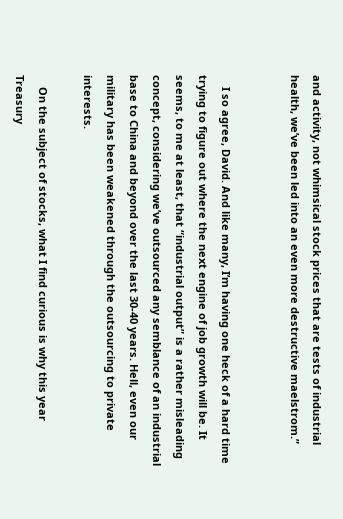and activity, not whimsical stock prices that are tests of industrial health, we’ve been led into an even more destructive maelstrom.”


    I so agree, David. And like many, I’m having one heck of a hard time trying to figure out where the next engine of job growth will be. It seems, to me at least, that “industrial output” is a rather misleading concept, considering we’ve outsourced any semblance of an industrial base to China and beyond over the last 30-40 years. Hell, even our military has been weakened through the outsourcing to private interests.

    On the subject of stocks, what I find curious is why this year Treasury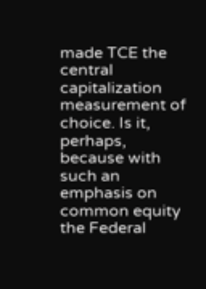made TCE the central capitalization measurement of choice. Is it, perhaps, because with such an emphasis on common equity the Federal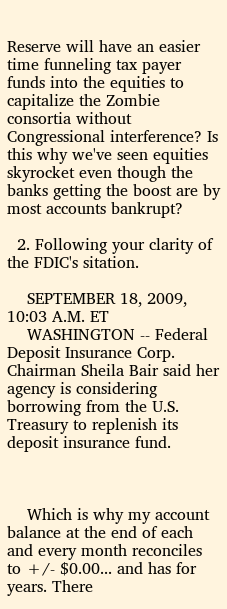Reserve will have an easier time funneling tax payer funds into the equities to capitalize the Zombie consortia without Congressional interference? Is this why we've seen equities skyrocket even though the banks getting the boost are by most accounts bankrupt?

  2. Following your clarity of the FDIC's sitation.

    SEPTEMBER 18, 2009, 10:03 A.M. ET
    WASHINGTON -- Federal Deposit Insurance Corp. Chairman Sheila Bair said her agency is considering borrowing from the U.S. Treasury to replenish its deposit insurance fund.



    Which is why my account balance at the end of each and every month reconciles to +/- $0.00... and has for years. There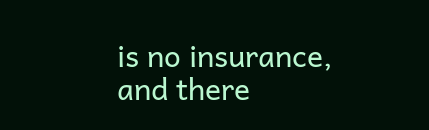is no insurance, and there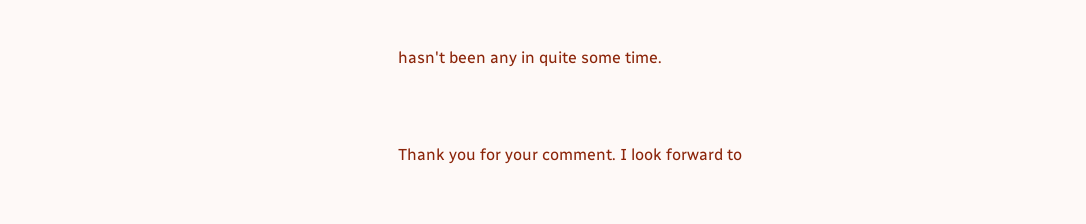hasn't been any in quite some time.


Thank you for your comment. I look forward to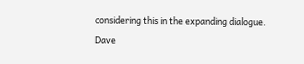considering this in the expanding dialogue. Dave